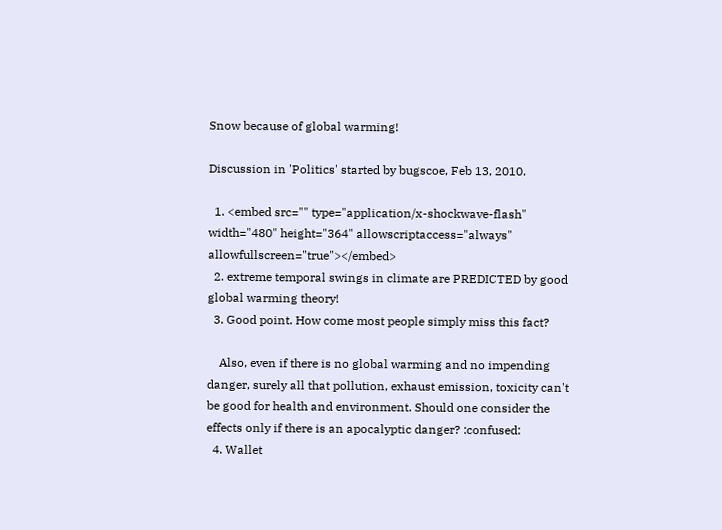Snow because of global warming!

Discussion in 'Politics' started by bugscoe, Feb 13, 2010.

  1. <embed src="" type="application/x-shockwave-flash" width="480" height="364" allowscriptaccess="always" allowfullscreen="true"></embed>
  2. extreme temporal swings in climate are PREDICTED by good global warming theory!
  3. Good point. How come most people simply miss this fact?

    Also, even if there is no global warming and no impending danger, surely all that pollution, exhaust emission, toxicity can't be good for health and environment. Should one consider the effects only if there is an apocalyptic danger? :confused:
  4. Wallet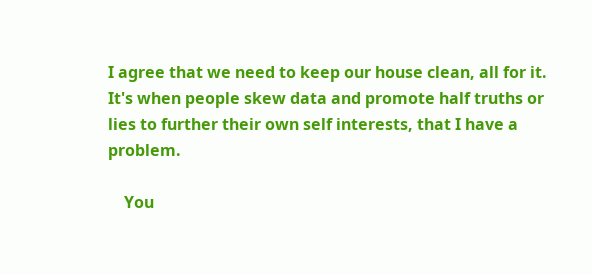I agree that we need to keep our house clean, all for it. It's when people skew data and promote half truths or lies to further their own self interests, that I have a problem.

    You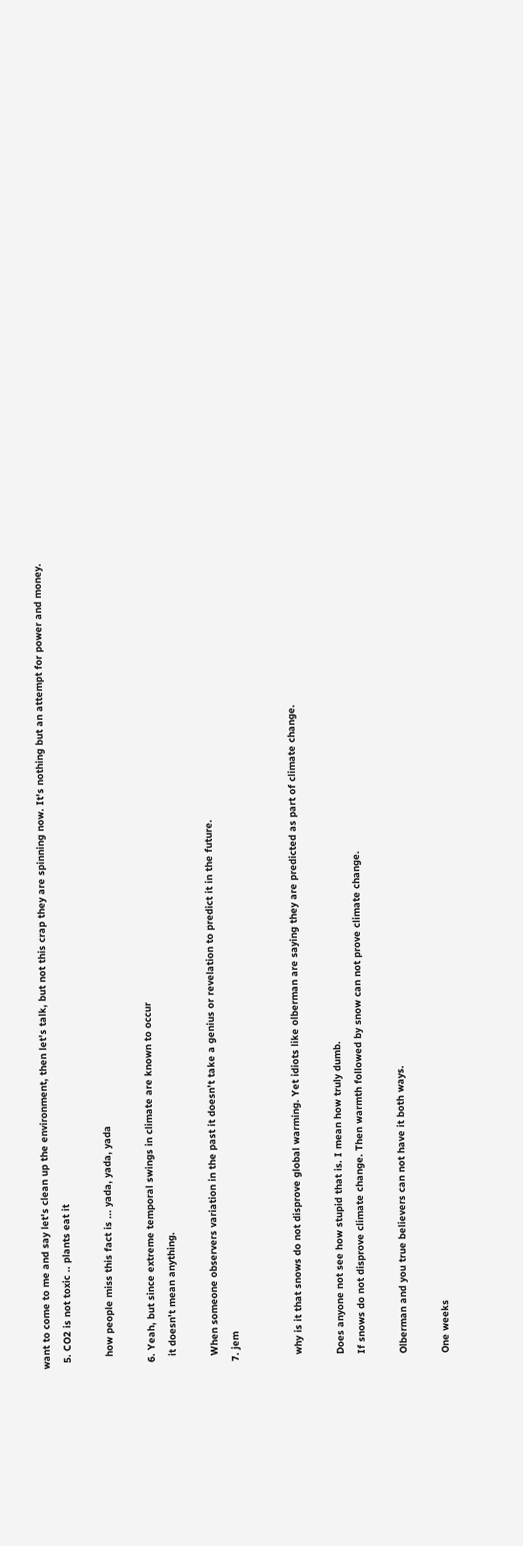want to come to me and say let's clean up the environment, then let's talk, but not this crap they are spinning now. It's nothing but an attempt for power and money.
  5. CO2 is not toxic .. plants eat it

    how people miss this fact is ... yada, yada, yada

  6. Yeah, but since extreme temporal swings in climate are known to occur
    it doesn't mean anything.

    When someone observers variation in the past it doesn't take a genius or revelation to predict it in the future.
  7. jem


    why is it that snows do not disprove global warming. Yet idiots like olberman are saying they are predicted as part of climate change.

    Does anyone not see how stupid that is. I mean how truly dumb.
    If snows do not disprove climate change. Then warmth followed by snow can not prove climate change.

    Olberman and you true believers can not have it both ways.

    One weeks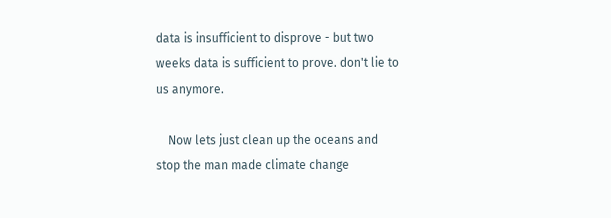data is insufficient to disprove - but two weeks data is sufficient to prove. don't lie to us anymore.

    Now lets just clean up the oceans and stop the man made climate change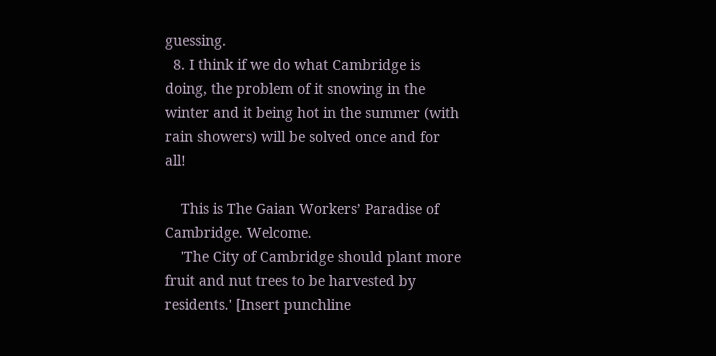guessing.
  8. I think if we do what Cambridge is doing, the problem of it snowing in the winter and it being hot in the summer (with rain showers) will be solved once and for all!

    This is The Gaian Workers’ Paradise of Cambridge. Welcome.
    'The City of Cambridge should plant more fruit and nut trees to be harvested by residents.' [Insert punchline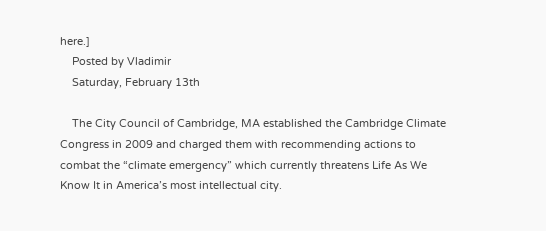here.]
    Posted by Vladimir
    Saturday, February 13th

    The City Council of Cambridge, MA established the Cambridge Climate Congress in 2009 and charged them with recommending actions to combat the “climate emergency” which currently threatens Life As We Know It in America’s most intellectual city.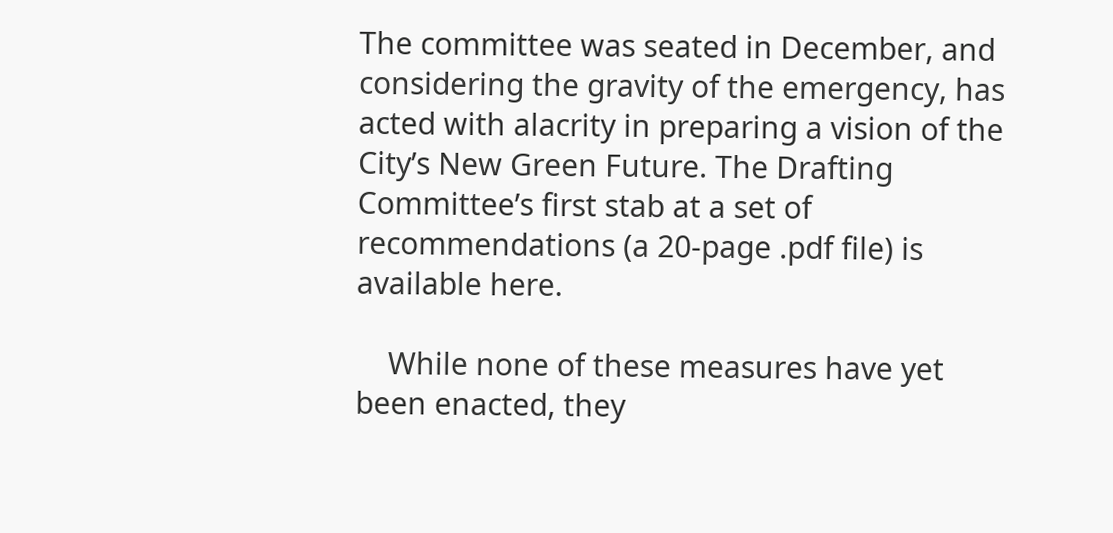The committee was seated in December, and considering the gravity of the emergency, has acted with alacrity in preparing a vision of the City’s New Green Future. The Drafting Committee’s first stab at a set of recommendations (a 20-page .pdf file) is available here.

    While none of these measures have yet been enacted, they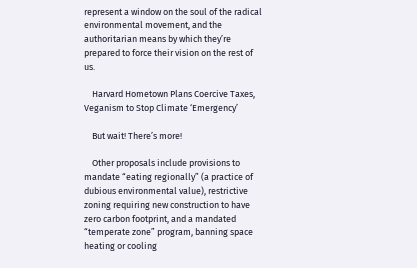represent a window on the soul of the radical environmental movement, and the authoritarian means by which they’re prepared to force their vision on the rest of us.

    Harvard Hometown Plans Coercive Taxes, Veganism to Stop Climate ‘Emergency’

    But wait! There’s more!

    Other proposals include provisions to mandate “eating regionally” (a practice of dubious environmental value), restrictive zoning requiring new construction to have zero carbon footprint, and a mandated “temperate zone” program, banning space heating or cooling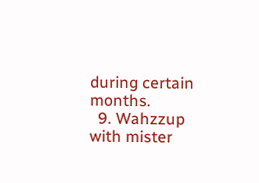during certain months.
  9. Wahzzup with mister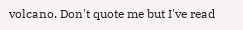volcano. Don't quote me but I've read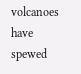volcanoes have spewed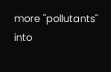more "pollutants" into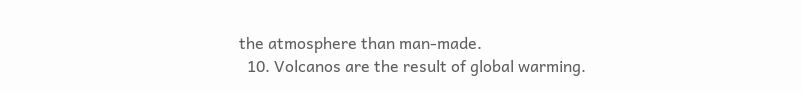the atmosphere than man-made.
  10. Volcanos are the result of global warming.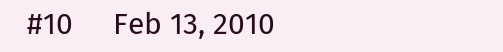#10     Feb 13, 2010